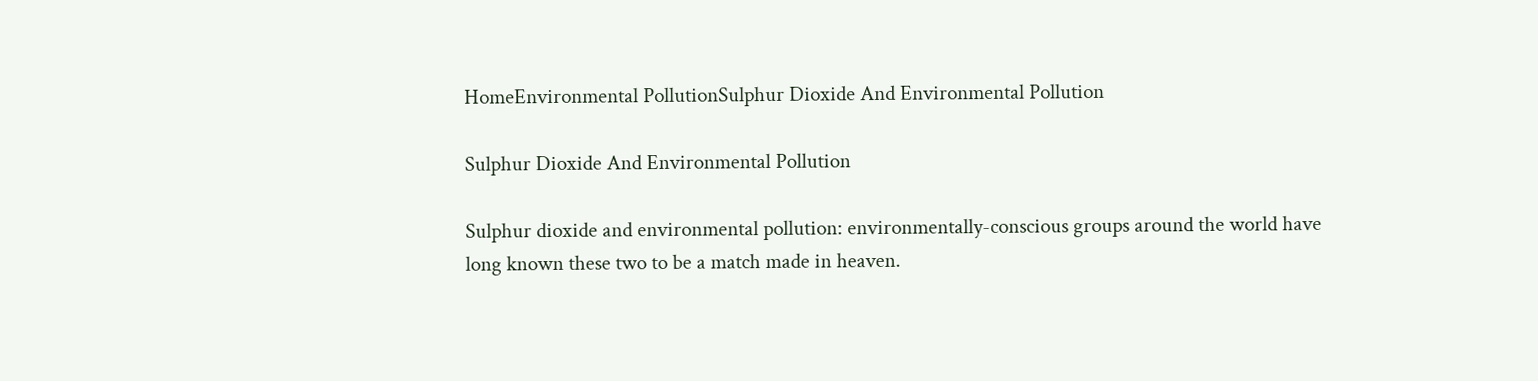HomeEnvironmental PollutionSulphur Dioxide And Environmental Pollution

Sulphur Dioxide And Environmental Pollution

Sulphur dioxide and environmental pollution: environmentally-conscious groups around the world have long known these two to be a match made in heaven.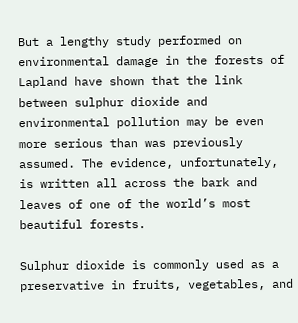But a lengthy study performed on environmental damage in the forests of Lapland have shown that the link between sulphur dioxide and environmental pollution may be even more serious than was previously assumed. The evidence, unfortunately, is written all across the bark and leaves of one of the world’s most beautiful forests.

Sulphur dioxide is commonly used as a preservative in fruits, vegetables, and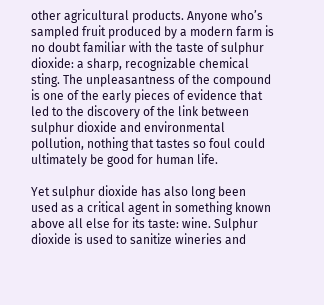other agricultural products. Anyone who’s sampled fruit produced by a modern farm is no doubt familiar with the taste of sulphur dioxide: a sharp, recognizable chemical sting. The unpleasantness of the compound is one of the early pieces of evidence that led to the discovery of the link between sulphur dioxide and environmental pollution, nothing that tastes so foul could ultimately be good for human life.

Yet sulphur dioxide has also long been used as a critical agent in something known above all else for its taste: wine. Sulphur dioxide is used to sanitize wineries and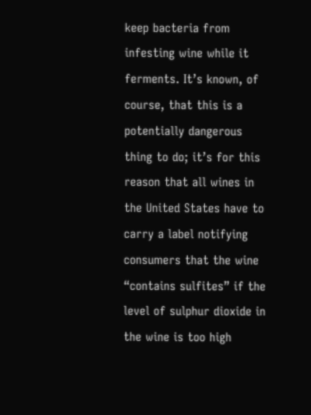keep bacteria from infesting wine while it ferments. It’s known, of course, that this is a potentially dangerous thing to do; it’s for this reason that all wines in the United States have to carry a label notifying consumers that the wine “contains sulfites” if the level of sulphur dioxide in the wine is too high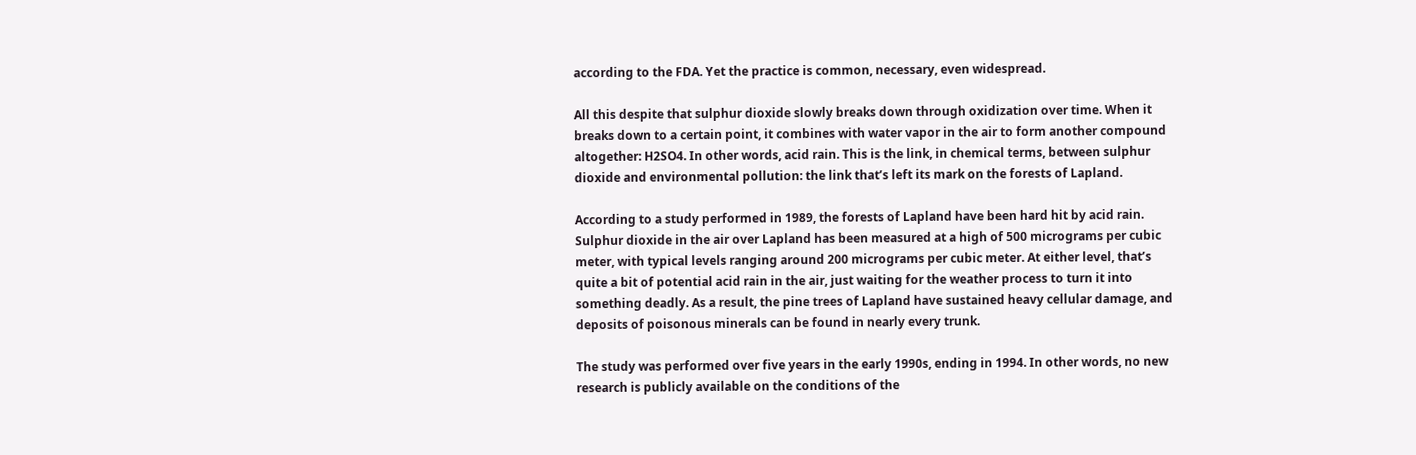according to the FDA. Yet the practice is common, necessary, even widespread.

All this despite that sulphur dioxide slowly breaks down through oxidization over time. When it breaks down to a certain point, it combines with water vapor in the air to form another compound altogether: H2SO4. In other words, acid rain. This is the link, in chemical terms, between sulphur dioxide and environmental pollution: the link that’s left its mark on the forests of Lapland.

According to a study performed in 1989, the forests of Lapland have been hard hit by acid rain. Sulphur dioxide in the air over Lapland has been measured at a high of 500 micrograms per cubic meter, with typical levels ranging around 200 micrograms per cubic meter. At either level, that’s quite a bit of potential acid rain in the air, just waiting for the weather process to turn it into something deadly. As a result, the pine trees of Lapland have sustained heavy cellular damage, and deposits of poisonous minerals can be found in nearly every trunk.

The study was performed over five years in the early 1990s, ending in 1994. In other words, no new research is publicly available on the conditions of the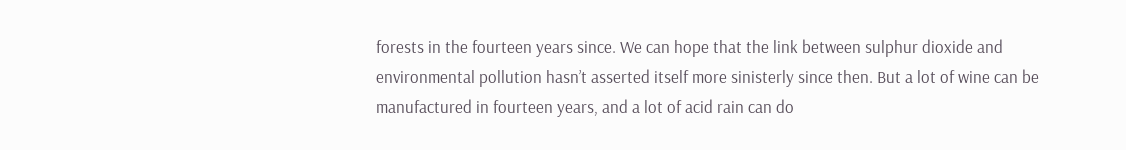forests in the fourteen years since. We can hope that the link between sulphur dioxide and environmental pollution hasn’t asserted itself more sinisterly since then. But a lot of wine can be manufactured in fourteen years, and a lot of acid rain can do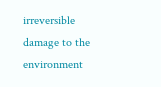irreversible damage to the environment